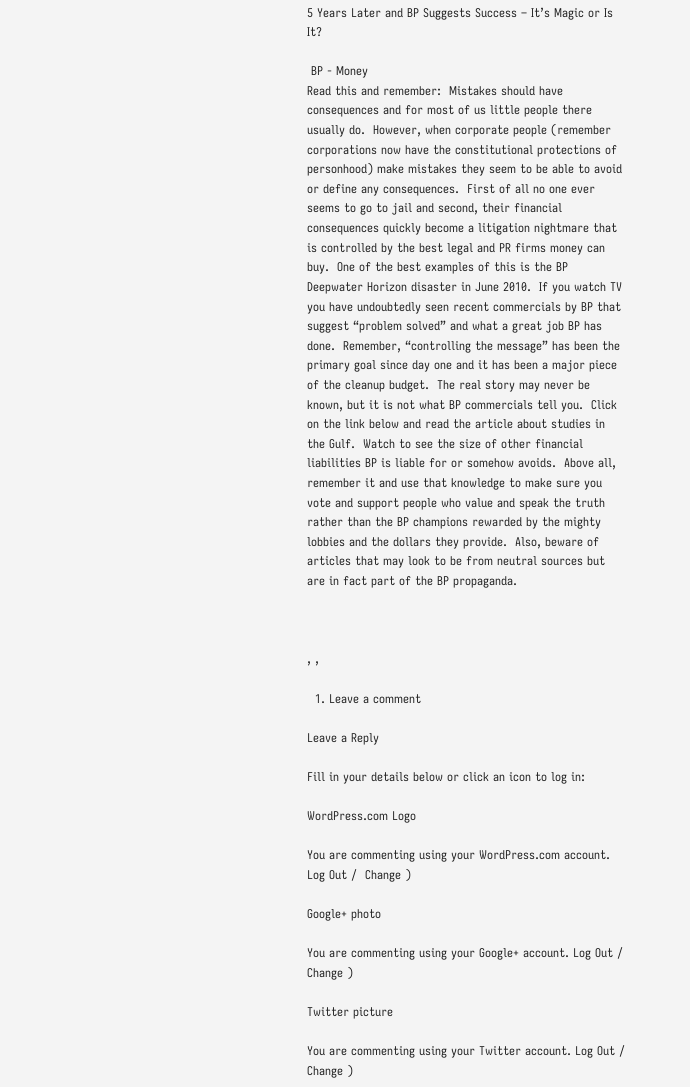5 Years Later and BP Suggests Success – It’s Magic or Is It?

 BP - Money
Read this and remember:  Mistakes should have consequences and for most of us little people there usually do.  However, when corporate people (remember corporations now have the constitutional protections of personhood) make mistakes they seem to be able to avoid or define any consequences.  First of all no one ever seems to go to jail and second, their financial consequences quickly become a litigation nightmare that is controlled by the best legal and PR firms money can buy.  One of the best examples of this is the BP Deepwater Horizon disaster in June 2010.  If you watch TV you have undoubtedly seen recent commercials by BP that suggest “problem solved” and what a great job BP has done.  Remember, “controlling the message” has been the primary goal since day one and it has been a major piece of the cleanup budget.  The real story may never be known, but it is not what BP commercials tell you.  Click on the link below and read the article about studies in the Gulf.  Watch to see the size of other financial liabilities BP is liable for or somehow avoids.  Above all, remember it and use that knowledge to make sure you vote and support people who value and speak the truth rather than the BP champions rewarded by the mighty lobbies and the dollars they provide.  Also, beware of articles that may look to be from neutral sources but are in fact part of the BP propaganda.



, ,

  1. Leave a comment

Leave a Reply

Fill in your details below or click an icon to log in:

WordPress.com Logo

You are commenting using your WordPress.com account. Log Out /  Change )

Google+ photo

You are commenting using your Google+ account. Log Out /  Change )

Twitter picture

You are commenting using your Twitter account. Log Out /  Change )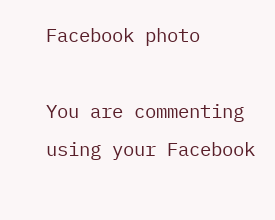Facebook photo

You are commenting using your Facebook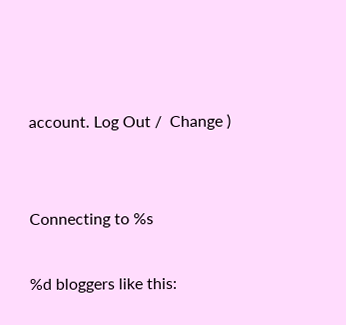account. Log Out /  Change )


Connecting to %s

%d bloggers like this: